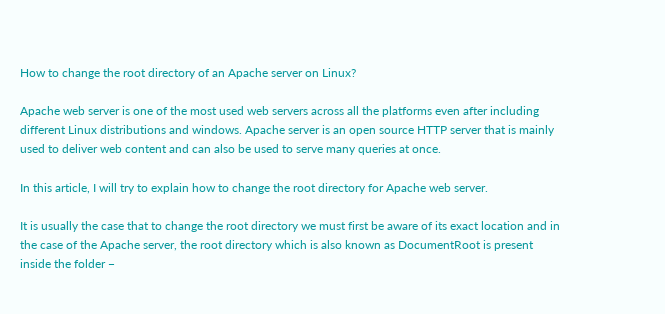How to change the root directory of an Apache server on Linux?

Apache web server is one of the most used web servers across all the platforms even after including different Linux distributions and windows. Apache server is an open source HTTP server that is mainly used to deliver web content and can also be used to serve many queries at once.

In this article, I will try to explain how to change the root directory for Apache web server.

It is usually the case that to change the root directory we must first be aware of its exact location and in the case of the Apache server, the root directory which is also known as DocumentRoot is present inside the folder −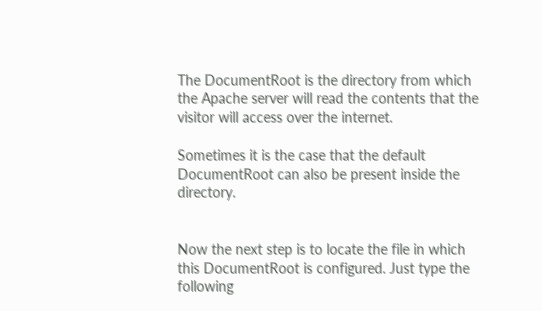The DocumentRoot is the directory from which the Apache server will read the contents that the visitor will access over the internet.

Sometimes it is the case that the default DocumentRoot can also be present inside the directory.


Now the next step is to locate the file in which this DocumentRoot is configured. Just type the following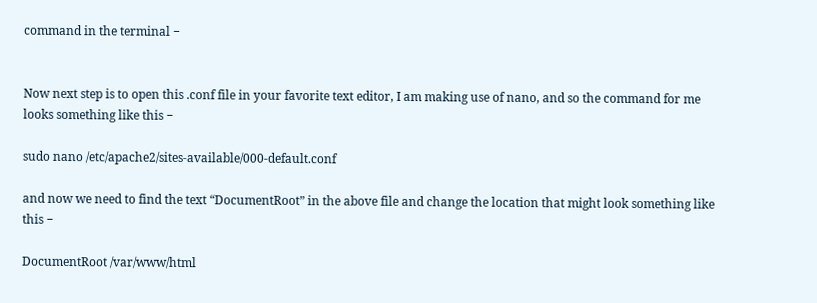command in the terminal −


Now next step is to open this .conf file in your favorite text editor, I am making use of nano, and so the command for me looks something like this −

sudo nano /etc/apache2/sites-available/000-default.conf

and now we need to find the text “DocumentRoot” in the above file and change the location that might look something like this −

DocumentRoot /var/www/html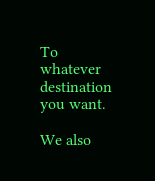To whatever destination you want.

We also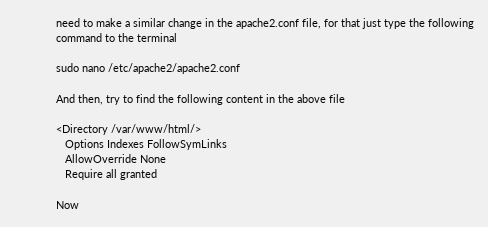need to make a similar change in the apache2.conf file, for that just type the following command to the terminal

sudo nano /etc/apache2/apache2.conf

And then, try to find the following content in the above file

<Directory /var/www/html/>
   Options Indexes FollowSymLinks
   AllowOverride None
   Require all granted

Now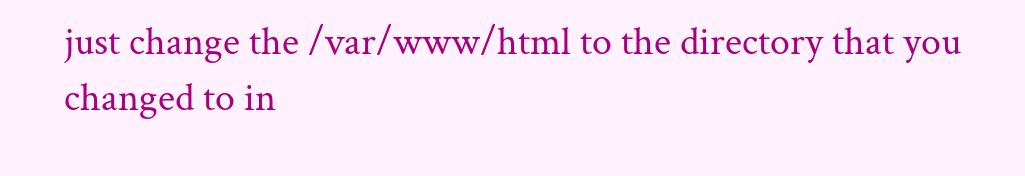just change the /var/www/html to the directory that you changed to in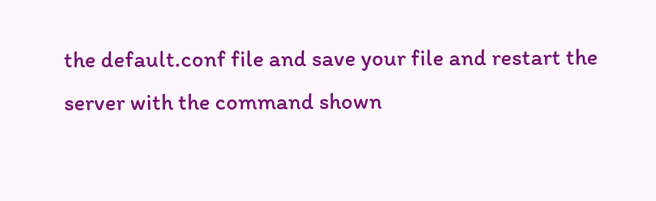the default.conf file and save your file and restart the server with the command shown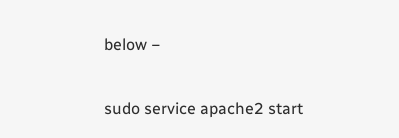below −

sudo service apache2 start